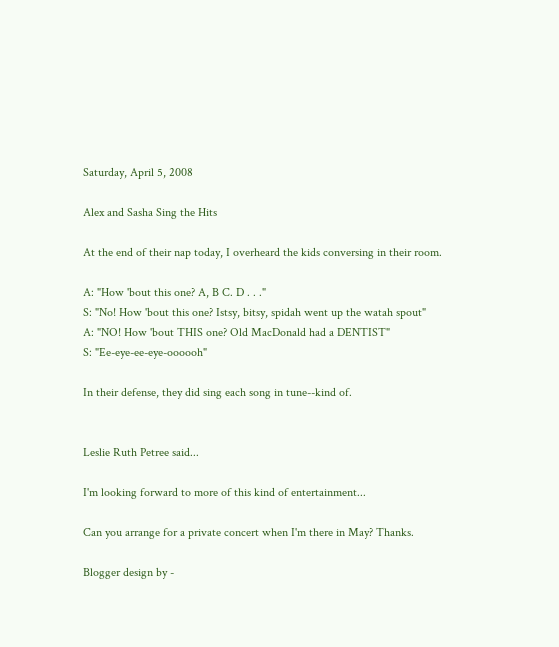Saturday, April 5, 2008

Alex and Sasha Sing the Hits

At the end of their nap today, I overheard the kids conversing in their room.

A: "How 'bout this one? A, B C. D . . ."
S: "No! How 'bout this one? Istsy, bitsy, spidah went up the watah spout"
A: "NO! How 'bout THIS one? Old MacDonald had a DENTIST"
S: "Ee-eye-ee-eye-oooooh"

In their defense, they did sing each song in tune--kind of.


Leslie Ruth Petree said...

I'm looking forward to more of this kind of entertainment...

Can you arrange for a private concert when I'm there in May? Thanks.

Blogger design by -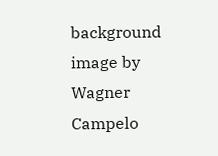background image by Wagner Campelo